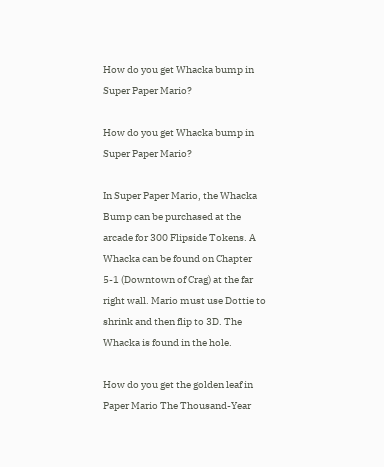How do you get Whacka bump in Super Paper Mario?

How do you get Whacka bump in Super Paper Mario?

In Super Paper Mario, the Whacka Bump can be purchased at the arcade for 300 Flipside Tokens. A Whacka can be found on Chapter 5-1 (Downtown of Crag) at the far right wall. Mario must use Dottie to shrink and then flip to 3D. The Whacka is found in the hole.

How do you get the golden leaf in Paper Mario The Thousand-Year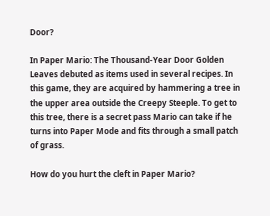Door?

In Paper Mario: The Thousand-Year Door Golden Leaves debuted as items used in several recipes. In this game, they are acquired by hammering a tree in the upper area outside the Creepy Steeple. To get to this tree, there is a secret pass Mario can take if he turns into Paper Mode and fits through a small patch of grass.

How do you hurt the cleft in Paper Mario?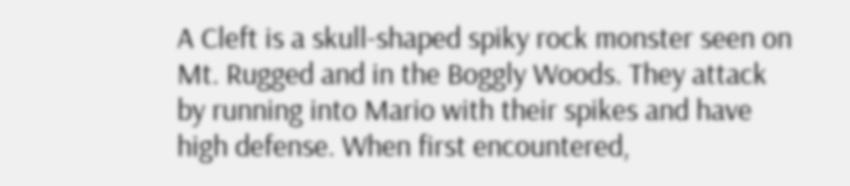A Cleft is a skull-shaped spiky rock monster seen on Mt. Rugged and in the Boggly Woods. They attack by running into Mario with their spikes and have high defense. When first encountered,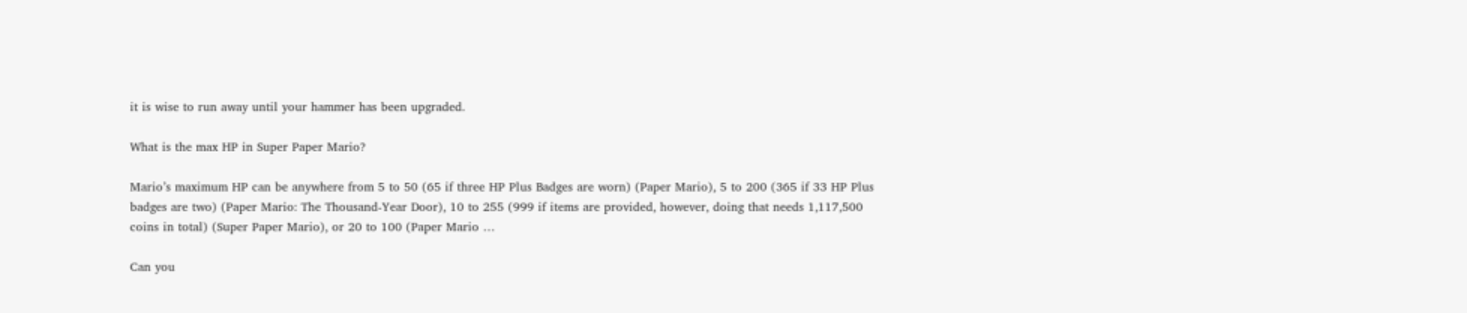it is wise to run away until your hammer has been upgraded.

What is the max HP in Super Paper Mario?

Mario’s maximum HP can be anywhere from 5 to 50 (65 if three HP Plus Badges are worn) (Paper Mario), 5 to 200 (365 if 33 HP Plus badges are two) (Paper Mario: The Thousand-Year Door), 10 to 255 (999 if items are provided, however, doing that needs 1,117,500 coins in total) (Super Paper Mario), or 20 to 100 (Paper Mario …

Can you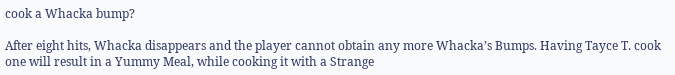cook a Whacka bump?

After eight hits, Whacka disappears and the player cannot obtain any more Whacka’s Bumps. Having Tayce T. cook one will result in a Yummy Meal, while cooking it with a Strange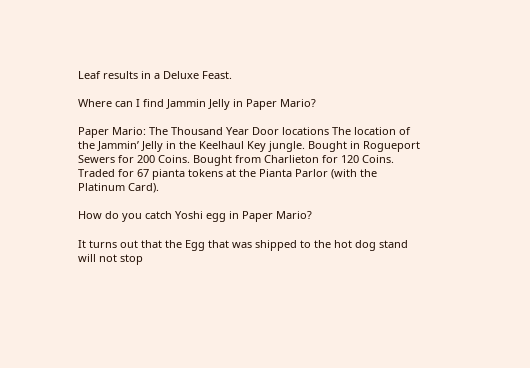Leaf results in a Deluxe Feast.

Where can I find Jammin Jelly in Paper Mario?

Paper Mario: The Thousand Year Door locations The location of the Jammin’ Jelly in the Keelhaul Key jungle. Bought in Rogueport Sewers for 200 Coins. Bought from Charlieton for 120 Coins. Traded for 67 pianta tokens at the Pianta Parlor (with the Platinum Card).

How do you catch Yoshi egg in Paper Mario?

It turns out that the Egg that was shipped to the hot dog stand will not stop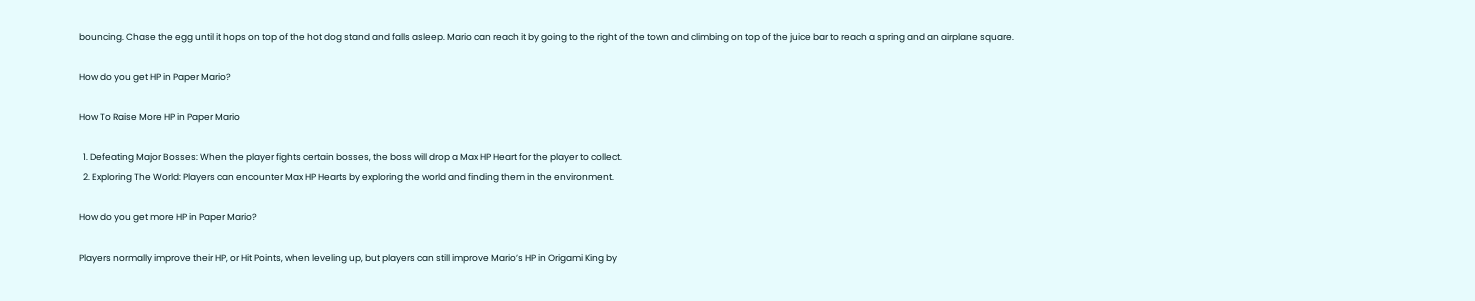bouncing. Chase the egg until it hops on top of the hot dog stand and falls asleep. Mario can reach it by going to the right of the town and climbing on top of the juice bar to reach a spring and an airplane square.

How do you get HP in Paper Mario?

How To Raise More HP in Paper Mario

  1. Defeating Major Bosses: When the player fights certain bosses, the boss will drop a Max HP Heart for the player to collect.
  2. Exploring The World: Players can encounter Max HP Hearts by exploring the world and finding them in the environment.

How do you get more HP in Paper Mario?

Players normally improve their HP, or Hit Points, when leveling up, but players can still improve Mario’s HP in Origami King by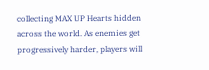collecting MAX UP Hearts hidden across the world. As enemies get progressively harder, players will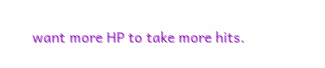want more HP to take more hits.